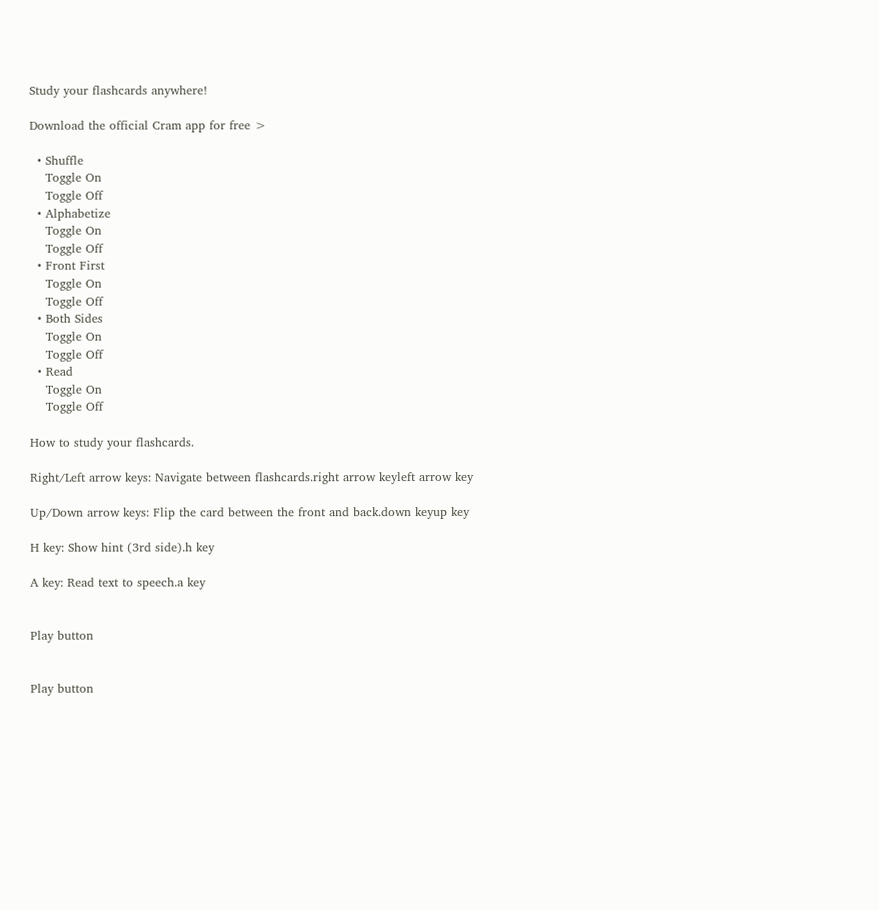Study your flashcards anywhere!

Download the official Cram app for free >

  • Shuffle
    Toggle On
    Toggle Off
  • Alphabetize
    Toggle On
    Toggle Off
  • Front First
    Toggle On
    Toggle Off
  • Both Sides
    Toggle On
    Toggle Off
  • Read
    Toggle On
    Toggle Off

How to study your flashcards.

Right/Left arrow keys: Navigate between flashcards.right arrow keyleft arrow key

Up/Down arrow keys: Flip the card between the front and back.down keyup key

H key: Show hint (3rd side).h key

A key: Read text to speech.a key


Play button


Play button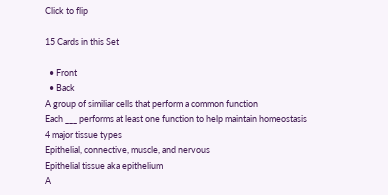Click to flip

15 Cards in this Set

  • Front
  • Back
A group of similiar cells that perform a common function
Each ___ performs at least one function to help maintain homeostasis
4 major tissue types
Epithelial, connective, muscle, and nervous
Epithelial tissue aka epithelium
A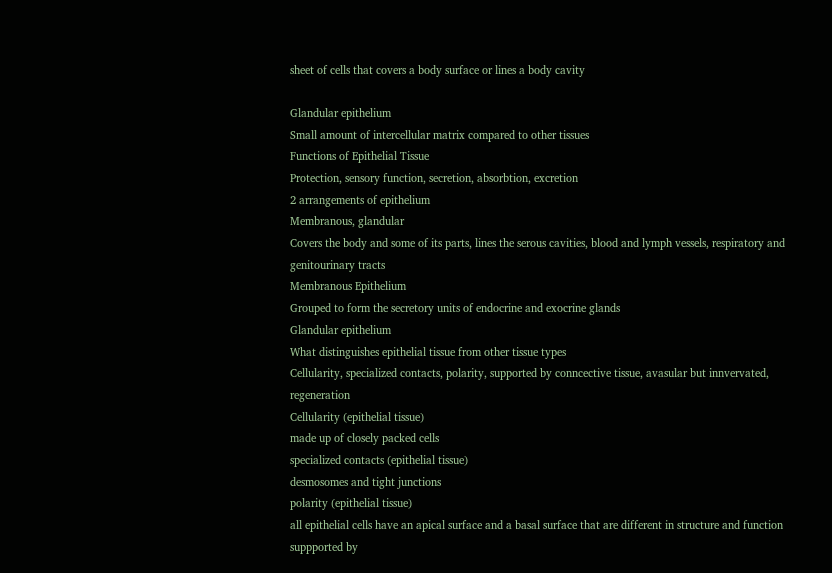sheet of cells that covers a body surface or lines a body cavity

Glandular epithelium
Small amount of intercellular matrix compared to other tissues
Functions of Epithelial Tissue
Protection, sensory function, secretion, absorbtion, excretion
2 arrangements of epithelium
Membranous, glandular
Covers the body and some of its parts, lines the serous cavities, blood and lymph vessels, respiratory and genitourinary tracts
Membranous Epithelium
Grouped to form the secretory units of endocrine and exocrine glands
Glandular epithelium
What distinguishes epithelial tissue from other tissue types
Cellularity, specialized contacts, polarity, supported by conncective tissue, avasular but innvervated, regeneration
Cellularity (epithelial tissue)
made up of closely packed cells
specialized contacts (epithelial tissue)
desmosomes and tight junctions
polarity (epithelial tissue)
all epithelial cells have an apical surface and a basal surface that are different in structure and function
suppported by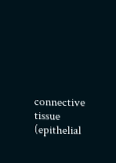connective tissue (epithelial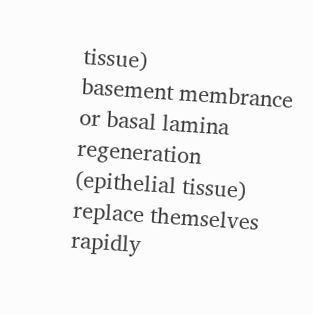tissue)
basement membrance or basal lamina
regeneration (epithelial tissue)
replace themselves rapidly